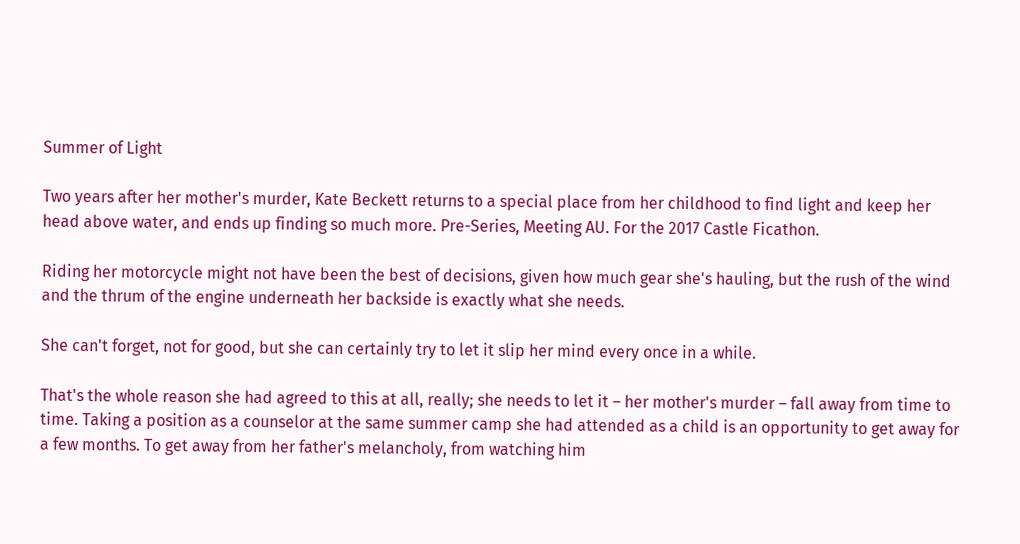Summer of Light

Two years after her mother's murder, Kate Beckett returns to a special place from her childhood to find light and keep her head above water, and ends up finding so much more. Pre-Series, Meeting AU. For the 2017 Castle Ficathon.

Riding her motorcycle might not have been the best of decisions, given how much gear she's hauling, but the rush of the wind and the thrum of the engine underneath her backside is exactly what she needs.

She can't forget, not for good, but she can certainly try to let it slip her mind every once in a while.

That's the whole reason she had agreed to this at all, really; she needs to let it – her mother's murder – fall away from time to time. Taking a position as a counselor at the same summer camp she had attended as a child is an opportunity to get away for a few months. To get away from her father's melancholy, from watching him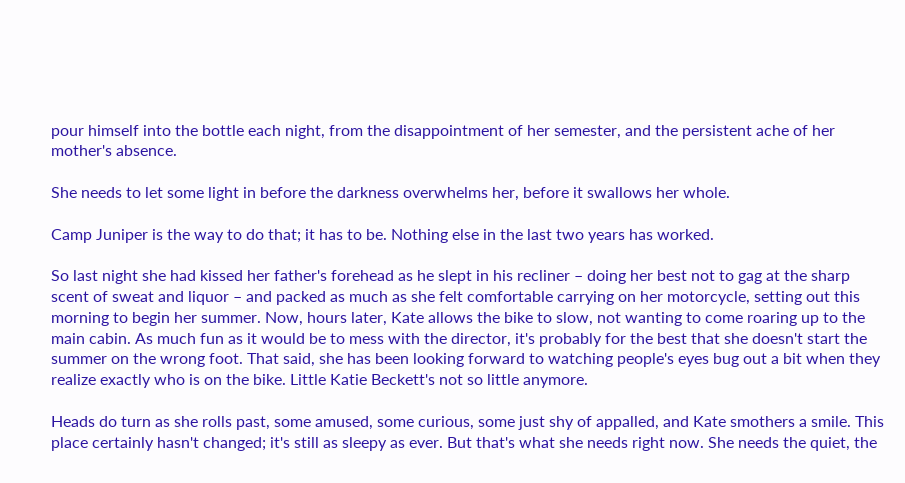pour himself into the bottle each night, from the disappointment of her semester, and the persistent ache of her mother's absence.

She needs to let some light in before the darkness overwhelms her, before it swallows her whole.

Camp Juniper is the way to do that; it has to be. Nothing else in the last two years has worked.

So last night she had kissed her father's forehead as he slept in his recliner – doing her best not to gag at the sharp scent of sweat and liquor – and packed as much as she felt comfortable carrying on her motorcycle, setting out this morning to begin her summer. Now, hours later, Kate allows the bike to slow, not wanting to come roaring up to the main cabin. As much fun as it would be to mess with the director, it's probably for the best that she doesn't start the summer on the wrong foot. That said, she has been looking forward to watching people's eyes bug out a bit when they realize exactly who is on the bike. Little Katie Beckett's not so little anymore.

Heads do turn as she rolls past, some amused, some curious, some just shy of appalled, and Kate smothers a smile. This place certainly hasn't changed; it's still as sleepy as ever. But that's what she needs right now. She needs the quiet, the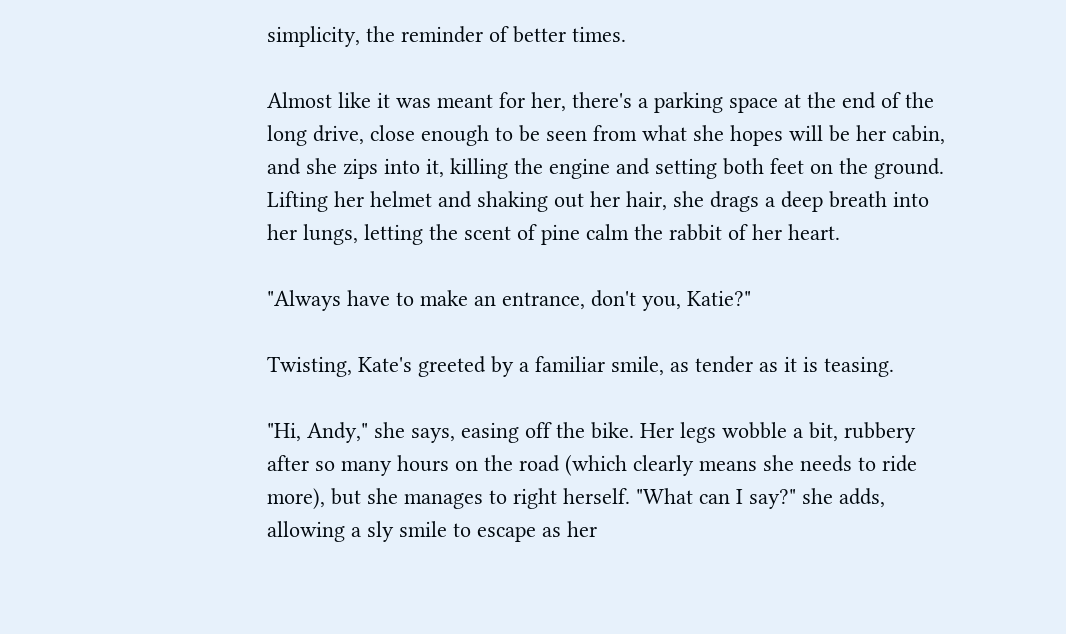simplicity, the reminder of better times.

Almost like it was meant for her, there's a parking space at the end of the long drive, close enough to be seen from what she hopes will be her cabin, and she zips into it, killing the engine and setting both feet on the ground. Lifting her helmet and shaking out her hair, she drags a deep breath into her lungs, letting the scent of pine calm the rabbit of her heart.

"Always have to make an entrance, don't you, Katie?"

Twisting, Kate's greeted by a familiar smile, as tender as it is teasing.

"Hi, Andy," she says, easing off the bike. Her legs wobble a bit, rubbery after so many hours on the road (which clearly means she needs to ride more), but she manages to right herself. "What can I say?" she adds, allowing a sly smile to escape as her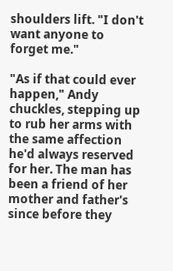shoulders lift. "I don't want anyone to forget me."

"As if that could ever happen," Andy chuckles, stepping up to rub her arms with the same affection he'd always reserved for her. The man has been a friend of her mother and father's since before they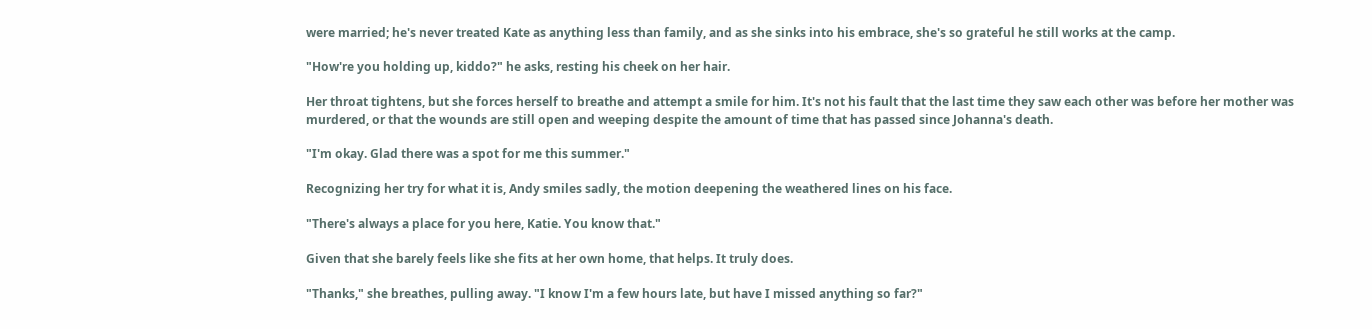were married; he's never treated Kate as anything less than family, and as she sinks into his embrace, she's so grateful he still works at the camp.

"How're you holding up, kiddo?" he asks, resting his cheek on her hair.

Her throat tightens, but she forces herself to breathe and attempt a smile for him. It's not his fault that the last time they saw each other was before her mother was murdered, or that the wounds are still open and weeping despite the amount of time that has passed since Johanna's death.

"I'm okay. Glad there was a spot for me this summer."

Recognizing her try for what it is, Andy smiles sadly, the motion deepening the weathered lines on his face.

"There's always a place for you here, Katie. You know that."

Given that she barely feels like she fits at her own home, that helps. It truly does.

"Thanks," she breathes, pulling away. "I know I'm a few hours late, but have I missed anything so far?"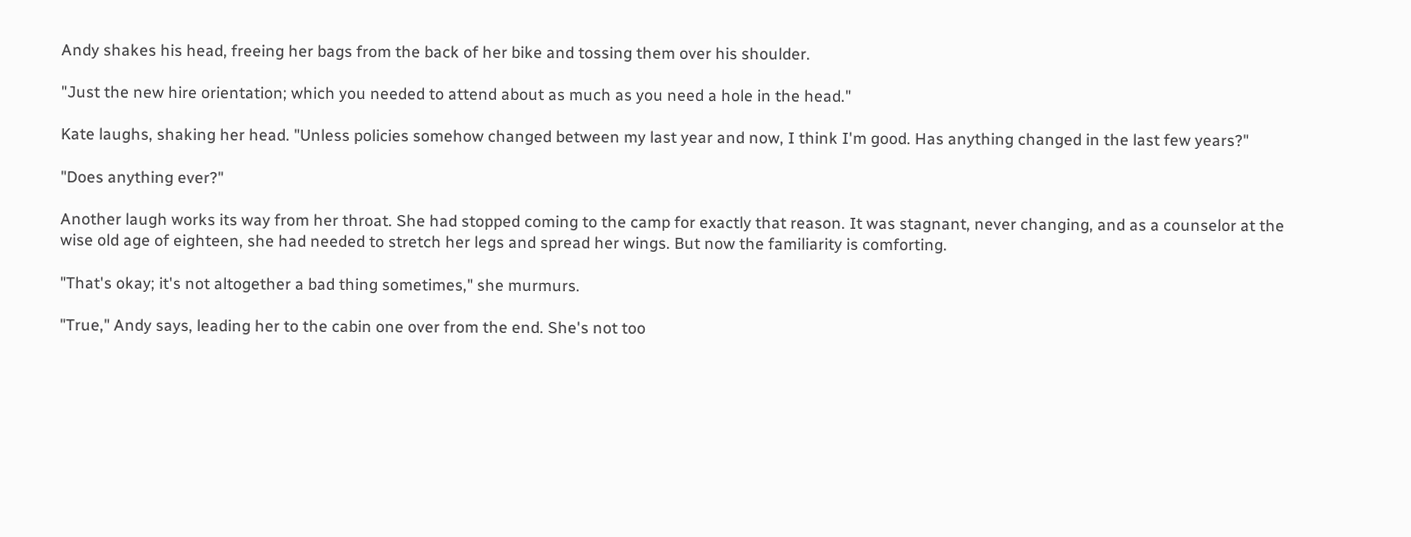Andy shakes his head, freeing her bags from the back of her bike and tossing them over his shoulder.

"Just the new hire orientation; which you needed to attend about as much as you need a hole in the head."

Kate laughs, shaking her head. "Unless policies somehow changed between my last year and now, I think I'm good. Has anything changed in the last few years?"

"Does anything ever?"

Another laugh works its way from her throat. She had stopped coming to the camp for exactly that reason. It was stagnant, never changing, and as a counselor at the wise old age of eighteen, she had needed to stretch her legs and spread her wings. But now the familiarity is comforting.

"That's okay; it's not altogether a bad thing sometimes," she murmurs.

"True," Andy says, leading her to the cabin one over from the end. She's not too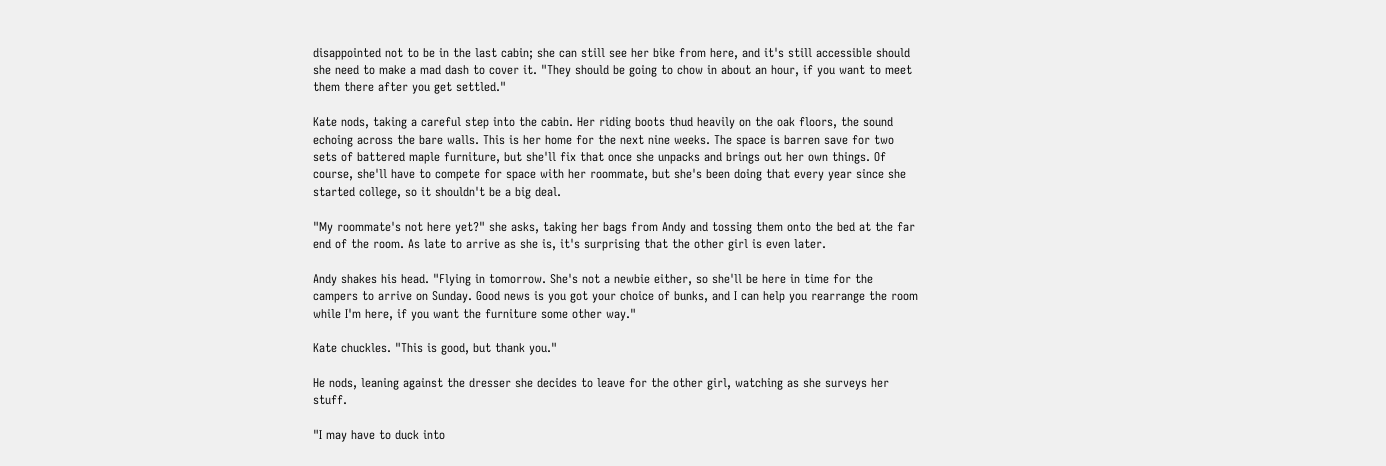disappointed not to be in the last cabin; she can still see her bike from here, and it's still accessible should she need to make a mad dash to cover it. "They should be going to chow in about an hour, if you want to meet them there after you get settled."

Kate nods, taking a careful step into the cabin. Her riding boots thud heavily on the oak floors, the sound echoing across the bare walls. This is her home for the next nine weeks. The space is barren save for two sets of battered maple furniture, but she'll fix that once she unpacks and brings out her own things. Of course, she'll have to compete for space with her roommate, but she's been doing that every year since she started college, so it shouldn't be a big deal.

"My roommate's not here yet?" she asks, taking her bags from Andy and tossing them onto the bed at the far end of the room. As late to arrive as she is, it's surprising that the other girl is even later.

Andy shakes his head. "Flying in tomorrow. She's not a newbie either, so she'll be here in time for the campers to arrive on Sunday. Good news is you got your choice of bunks, and I can help you rearrange the room while I'm here, if you want the furniture some other way."

Kate chuckles. "This is good, but thank you."

He nods, leaning against the dresser she decides to leave for the other girl, watching as she surveys her stuff.

"I may have to duck into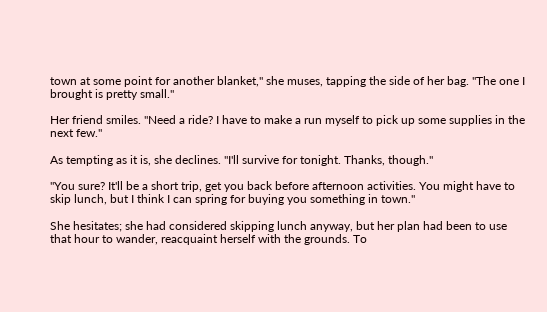town at some point for another blanket," she muses, tapping the side of her bag. "The one I brought is pretty small."

Her friend smiles. "Need a ride? I have to make a run myself to pick up some supplies in the next few."

As tempting as it is, she declines. "I'll survive for tonight. Thanks, though."

"You sure? It'll be a short trip, get you back before afternoon activities. You might have to skip lunch, but I think I can spring for buying you something in town."

She hesitates; she had considered skipping lunch anyway, but her plan had been to use that hour to wander, reacquaint herself with the grounds. To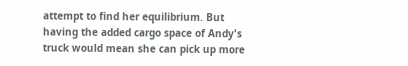attempt to find her equilibrium. But having the added cargo space of Andy's truck would mean she can pick up more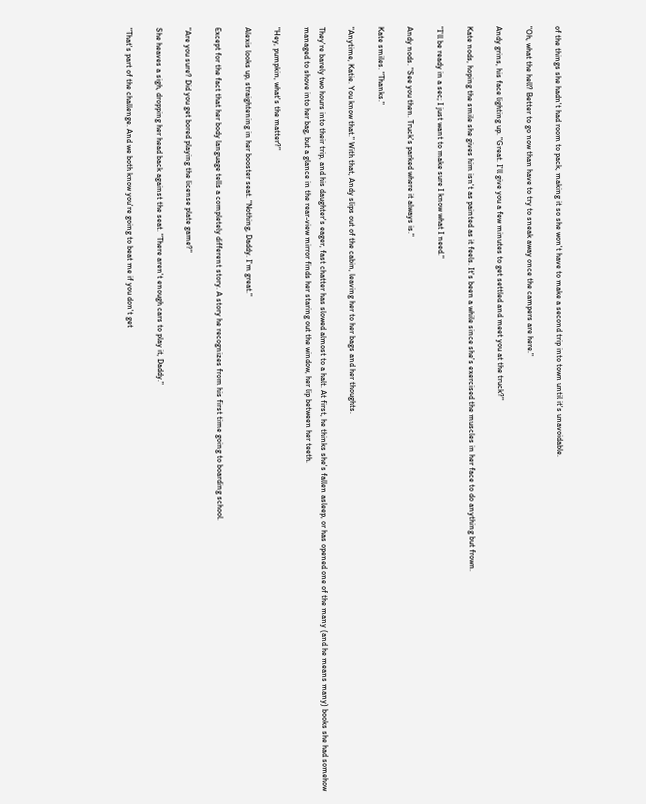of the things she hadn't had room to pack, making it so she won't have to make a second trip into town until it's unavoidable.

"Oh, what the hell? Better to go now than have to try to sneak away once the campers are here."

Andy grins, his face lighting up. "Great. I'll give you a few minutes to get settled and meet you at the truck?"

Kate nods, hoping the smile she gives him isn't as painted as it feels. It's been a while since she's exercised the muscles in her face to do anything but frown.

"I'll be ready in a sec; I just want to make sure I know what I need."

Andy nods. "See you then. Truck's parked where it always is."

Kate smiles. "Thanks."

"Anytime, Katie. You know that." With that, Andy slips out of the cabin, leaving her to her bags and her thoughts.

They're barely two hours into their trip, and his daughter's eager, fast chatter has slowed almost to a halt. At first, he thinks she's fallen asleep, or has opened one of the many (and he means many) books she had somehow managed to shove into her bag, but a glance in the rear-view mirror finds her staring out the window, her lip between her teeth.

"Hey, pumpkin, what's the matter?"

Alexis looks up, straightening in her booster seat. "Nothing, Daddy. I'm great."

Except for the fact that her body language tells a completely different story. A story he recognizes from his first time going to boarding school.

"Are you sure? Did you get bored playing the license plate game?"

She heaves a sigh, dropping her head back against the seat. "There aren't enough cars to play it, Daddy."

"That's part of the challenge. And we both know you're going to beat me if you don't get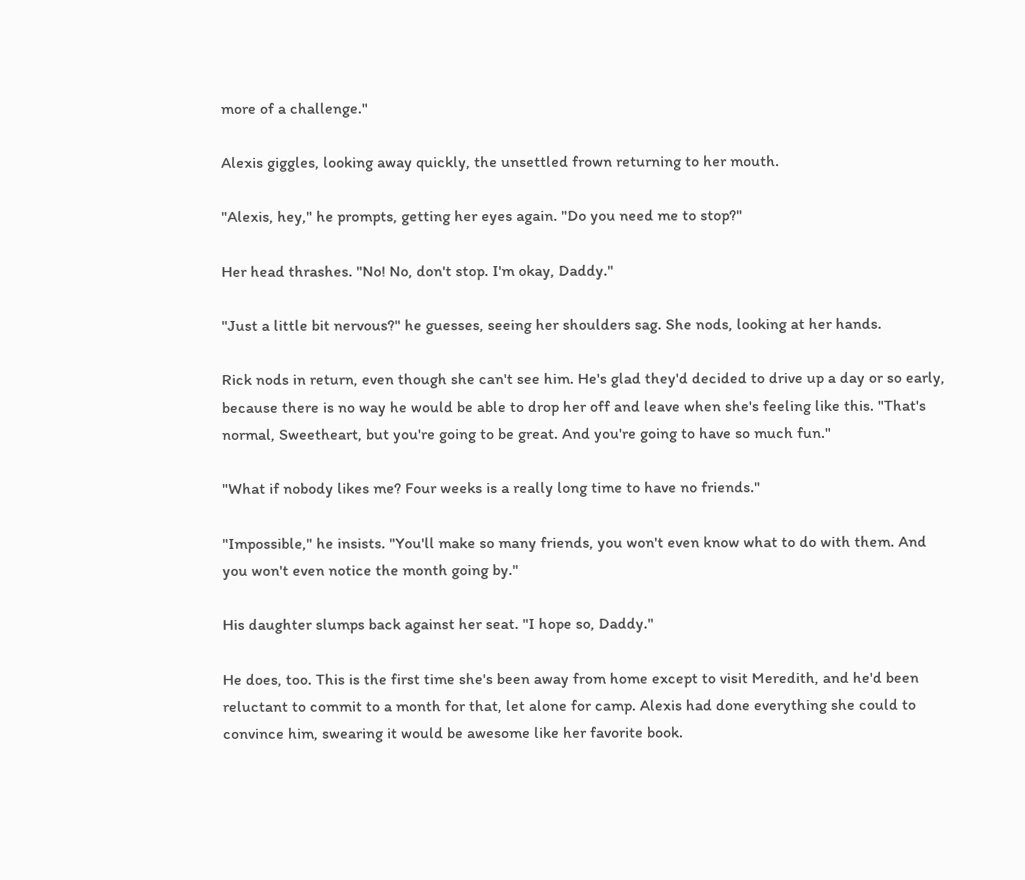more of a challenge."

Alexis giggles, looking away quickly, the unsettled frown returning to her mouth.

"Alexis, hey," he prompts, getting her eyes again. "Do you need me to stop?"

Her head thrashes. "No! No, don't stop. I'm okay, Daddy."

"Just a little bit nervous?" he guesses, seeing her shoulders sag. She nods, looking at her hands.

Rick nods in return, even though she can't see him. He's glad they'd decided to drive up a day or so early, because there is no way he would be able to drop her off and leave when she's feeling like this. "That's normal, Sweetheart, but you're going to be great. And you're going to have so much fun."

"What if nobody likes me? Four weeks is a really long time to have no friends."

"Impossible," he insists. "You'll make so many friends, you won't even know what to do with them. And you won't even notice the month going by."

His daughter slumps back against her seat. "I hope so, Daddy."

He does, too. This is the first time she's been away from home except to visit Meredith, and he'd been reluctant to commit to a month for that, let alone for camp. Alexis had done everything she could to convince him, swearing it would be awesome like her favorite book.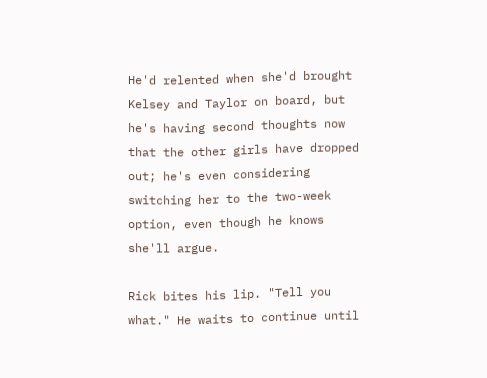He'd relented when she'd brought Kelsey and Taylor on board, but he's having second thoughts now that the other girls have dropped out; he's even considering switching her to the two-week option, even though he knows she'll argue.

Rick bites his lip. "Tell you what." He waits to continue until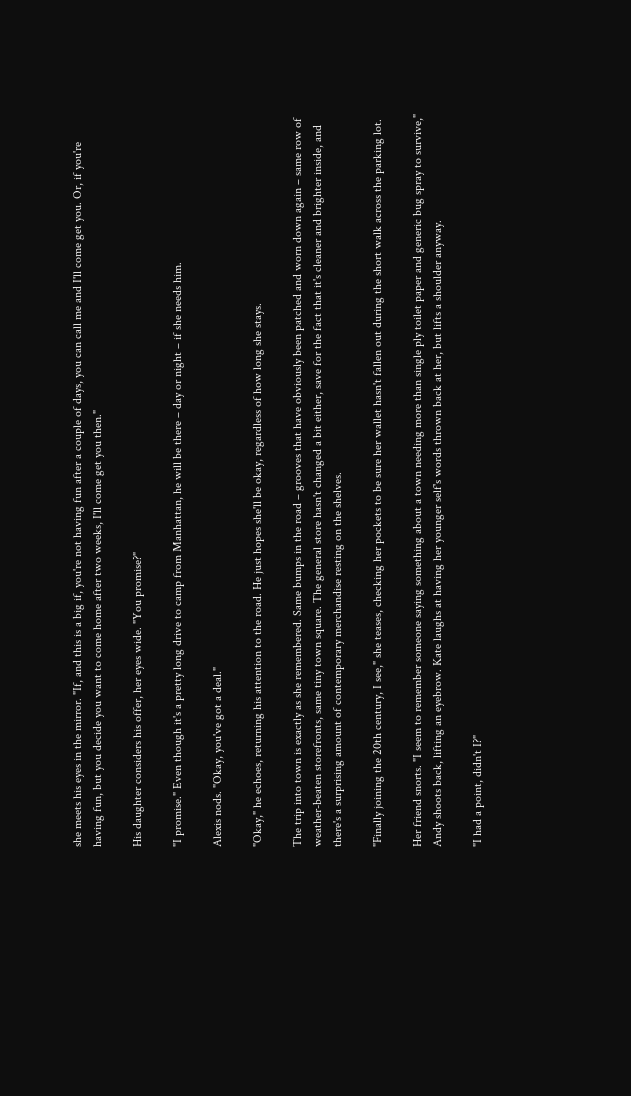she meets his eyes in the mirror. "If, and this is a big if, you're not having fun after a couple of days, you can call me and I'll come get you. Or, if you're having fun, but you decide you want to come home after two weeks, I'll come get you then."

His daughter considers his offer, her eyes wide. "You promise?"

"I promise." Even though it's a pretty long drive to camp from Manhattan, he will be there – day or night – if she needs him.

Alexis nods. "Okay, you've got a deal."

"Okay," he echoes, returning his attention to the road. He just hopes she'll be okay, regardless of how long she stays.

The trip into town is exactly as she remembered. Same bumps in the road – grooves that have obviously been patched and worn down again – same row of weather-beaten storefronts, same tiny town square. The general store hasn't changed a bit either, save for the fact that it's cleaner and brighter inside, and there's a surprising amount of contemporary merchandise resting on the shelves.

"Finally joining the 20th century, I see," she teases, checking her pockets to be sure her wallet hasn't fallen out during the short walk across the parking lot.

Her friend snorts. "I seem to remember someone saying something about a town needing more than single ply toilet paper and generic bug spray to survive," Andy shoots back, lifting an eyebrow. Kate laughs at having her younger self's words thrown back at her, but lifts a shoulder anyway.

"I had a point, didn't I?"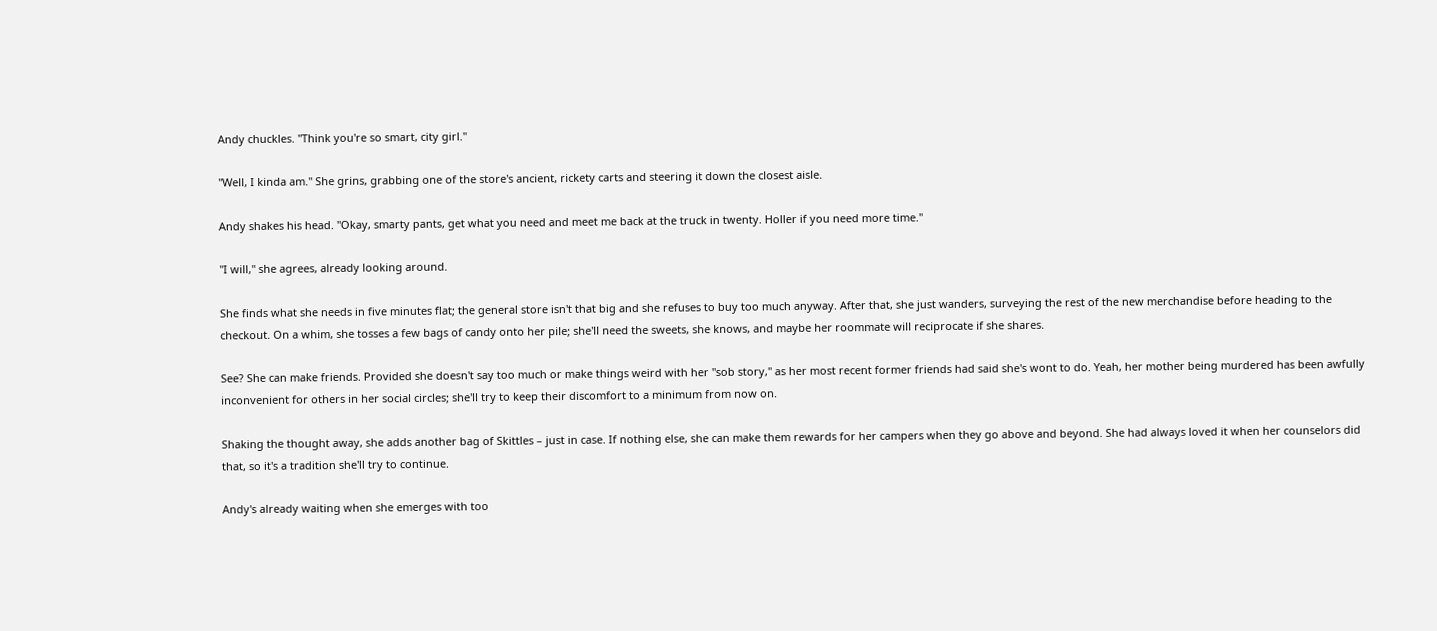Andy chuckles. "Think you're so smart, city girl."

"Well, I kinda am." She grins, grabbing one of the store's ancient, rickety carts and steering it down the closest aisle.

Andy shakes his head. "Okay, smarty pants, get what you need and meet me back at the truck in twenty. Holler if you need more time."

"I will," she agrees, already looking around.

She finds what she needs in five minutes flat; the general store isn't that big and she refuses to buy too much anyway. After that, she just wanders, surveying the rest of the new merchandise before heading to the checkout. On a whim, she tosses a few bags of candy onto her pile; she'll need the sweets, she knows, and maybe her roommate will reciprocate if she shares.

See? She can make friends. Provided she doesn't say too much or make things weird with her "sob story," as her most recent former friends had said she's wont to do. Yeah, her mother being murdered has been awfully inconvenient for others in her social circles; she'll try to keep their discomfort to a minimum from now on.

Shaking the thought away, she adds another bag of Skittles – just in case. If nothing else, she can make them rewards for her campers when they go above and beyond. She had always loved it when her counselors did that, so it's a tradition she'll try to continue.

Andy's already waiting when she emerges with too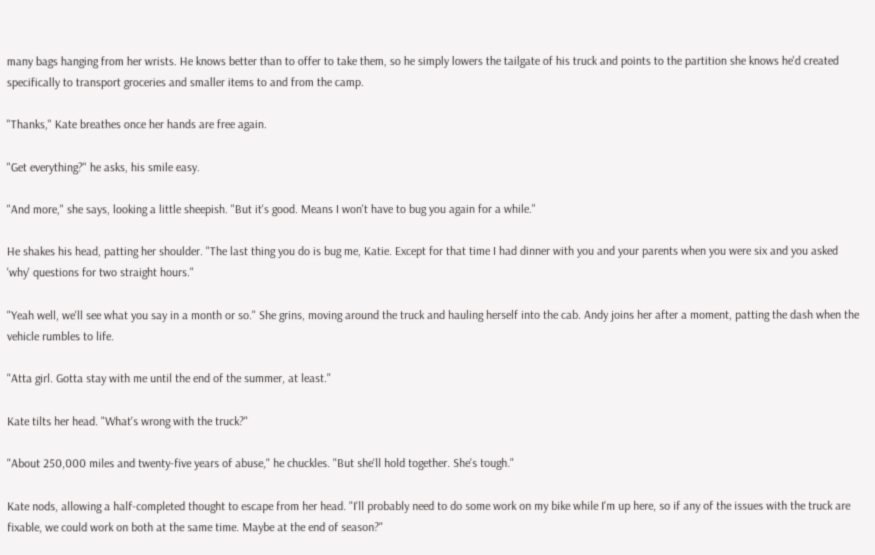many bags hanging from her wrists. He knows better than to offer to take them, so he simply lowers the tailgate of his truck and points to the partition she knows he'd created specifically to transport groceries and smaller items to and from the camp.

"Thanks," Kate breathes once her hands are free again.

"Get everything?" he asks, his smile easy.

"And more," she says, looking a little sheepish. "But it's good. Means I won't have to bug you again for a while."

He shakes his head, patting her shoulder. "The last thing you do is bug me, Katie. Except for that time I had dinner with you and your parents when you were six and you asked 'why' questions for two straight hours."

"Yeah well, we'll see what you say in a month or so." She grins, moving around the truck and hauling herself into the cab. Andy joins her after a moment, patting the dash when the vehicle rumbles to life.

"Atta girl. Gotta stay with me until the end of the summer, at least."

Kate tilts her head. "What's wrong with the truck?"

"About 250,000 miles and twenty-five years of abuse," he chuckles. "But she'll hold together. She's tough."

Kate nods, allowing a half-completed thought to escape from her head. "I'll probably need to do some work on my bike while I'm up here, so if any of the issues with the truck are fixable, we could work on both at the same time. Maybe at the end of season?"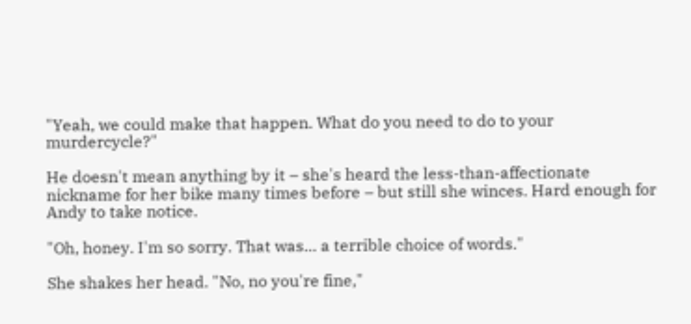"Yeah, we could make that happen. What do you need to do to your murdercycle?"

He doesn't mean anything by it – she's heard the less-than-affectionate nickname for her bike many times before – but still she winces. Hard enough for Andy to take notice.

"Oh, honey. I'm so sorry. That was… a terrible choice of words."

She shakes her head. "No, no you're fine,"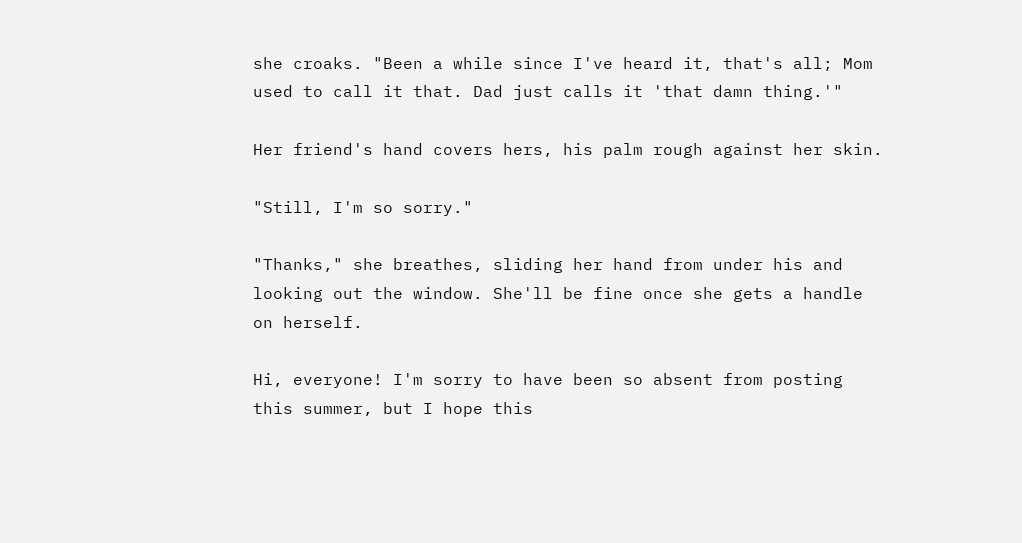she croaks. "Been a while since I've heard it, that's all; Mom used to call it that. Dad just calls it 'that damn thing.'"

Her friend's hand covers hers, his palm rough against her skin.

"Still, I'm so sorry."

"Thanks," she breathes, sliding her hand from under his and looking out the window. She'll be fine once she gets a handle on herself.

Hi, everyone! I'm sorry to have been so absent from posting this summer, but I hope this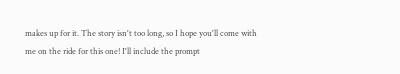makes up for it. The story isn't too long, so I hope you'll come with me on the ride for this one! I'll include the prompt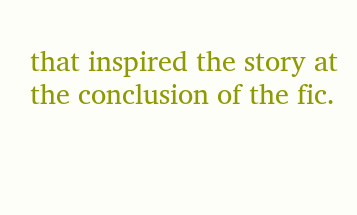that inspired the story at the conclusion of the fic.